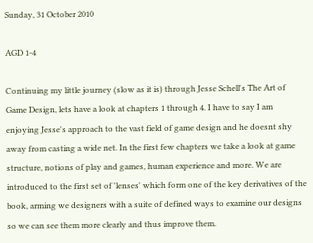Sunday, 31 October 2010

AGD 1-4

Continuing my little journey (slow as it is) through Jesse Schell's The Art of Game Design, lets have a look at chapters 1 through 4. I have to say I am enjoying Jesse's approach to the vast field of game design and he doesnt shy away from casting a wide net. In the first few chapters we take a look at game structure, notions of play and games, human experience and more. We are introduced to the first set of 'lenses' which form one of the key derivatives of the book, arming we designers with a suite of defined ways to examine our designs so we can see them more clearly and thus improve them.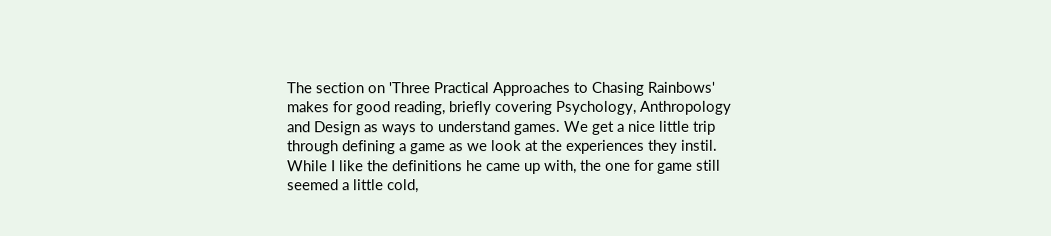The section on 'Three Practical Approaches to Chasing Rainbows' makes for good reading, briefly covering Psychology, Anthropology and Design as ways to understand games. We get a nice little trip through defining a game as we look at the experiences they instil. While I like the definitions he came up with, the one for game still seemed a little cold,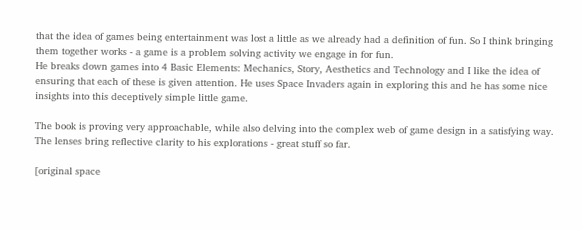that the idea of games being entertainment was lost a little as we already had a definition of fun. So I think bringing them together works - a game is a problem solving activity we engage in for fun.
He breaks down games into 4 Basic Elements: Mechanics, Story, Aesthetics and Technology and I like the idea of ensuring that each of these is given attention. He uses Space Invaders again in exploring this and he has some nice insights into this deceptively simple little game.

The book is proving very approachable, while also delving into the complex web of game design in a satisfying way. The lenses bring reflective clarity to his explorations - great stuff so far.

[original space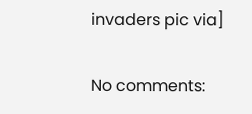invaders pic via]

No comments: